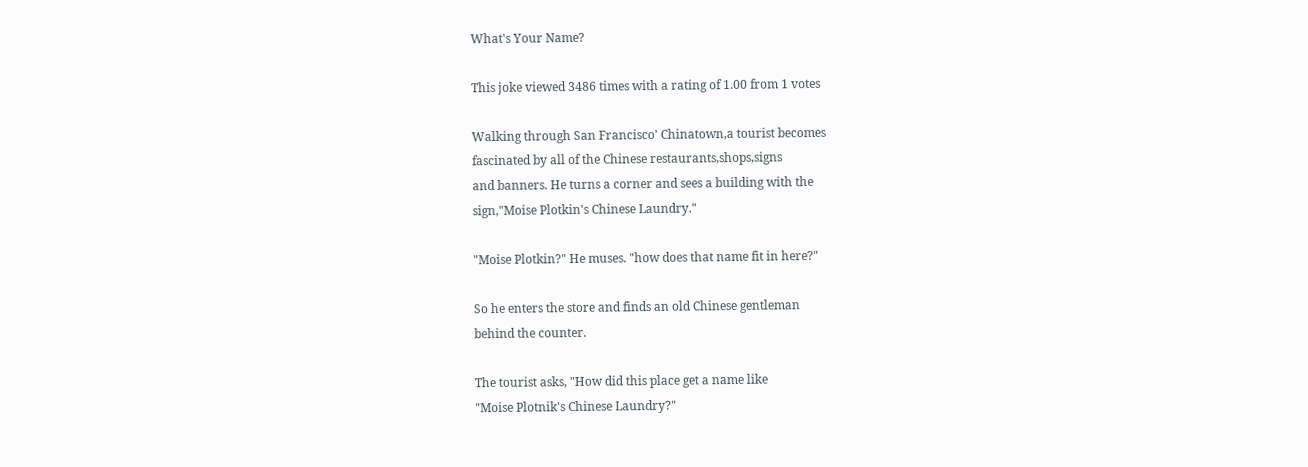What's Your Name?

This joke viewed 3486 times with a rating of 1.00 from 1 votes

Walking through San Francisco' Chinatown,a tourist becomes
fascinated by all of the Chinese restaurants,shops,signs
and banners. He turns a corner and sees a building with the
sign,"Moise Plotkin's Chinese Laundry."

"Moise Plotkin?" He muses. "how does that name fit in here?"

So he enters the store and finds an old Chinese gentleman
behind the counter.

The tourist asks, "How did this place get a name like
"Moise Plotnik's Chinese Laundry?"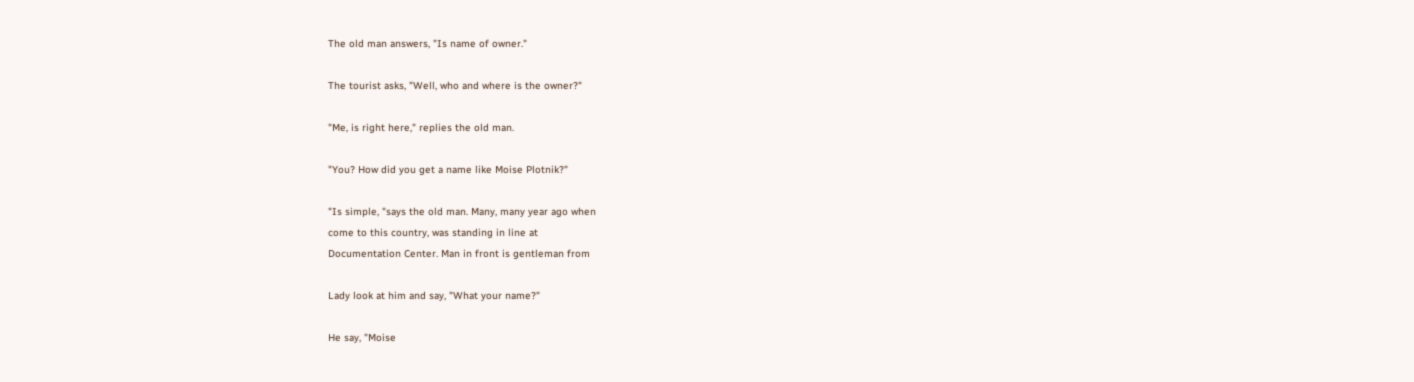The old man answers, "Is name of owner."

The tourist asks, "Well, who and where is the owner?"

"Me, is right here," replies the old man.

"You? How did you get a name like Moise Plotnik?"

"Is simple, "says the old man. Many, many year ago when
come to this country, was standing in line at
Documentation Center. Man in front is gentleman from

Lady look at him and say, "What your name?"

He say, "Moise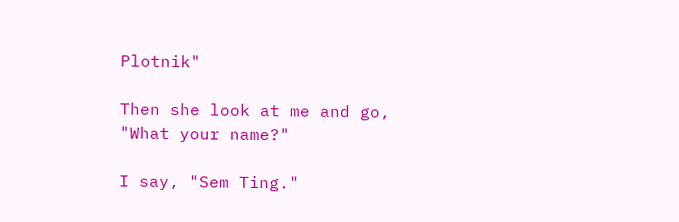Plotnik"

Then she look at me and go, "What your name?"

I say, "Sem Ting."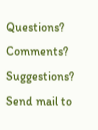Questions? Comments? Suggestions? Send mail to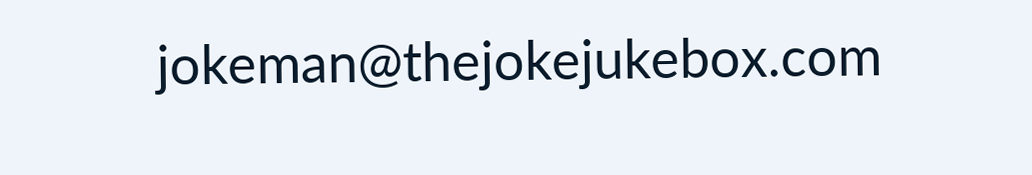jokeman@thejokejukebox.com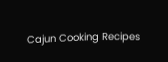Cajun Cooking Recipes